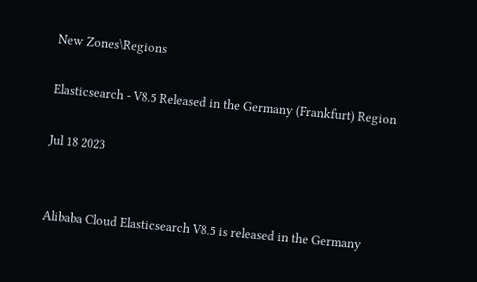New Zones\Regions

Elasticsearch - V8.5 Released in the Germany (Frankfurt) Region

Jul 18 2023


Alibaba Cloud Elasticsearch V8.5 is released in the Germany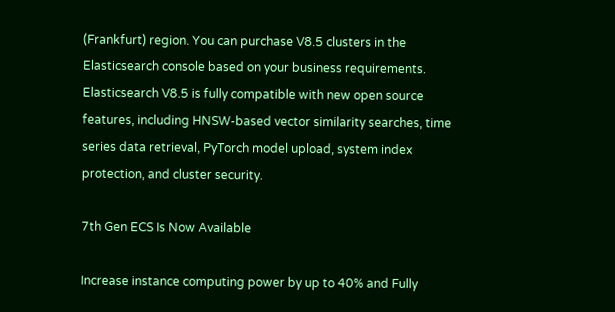(Frankfurt) region. You can purchase V8.5 clusters in the Elasticsearch console based on your business requirements. Elasticsearch V8.5 is fully compatible with new open source features, including HNSW-based vector similarity searches, time series data retrieval, PyTorch model upload, system index protection, and cluster security.

7th Gen ECS Is Now Available

Increase instance computing power by up to 40% and Fully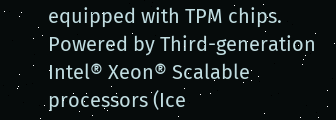equipped with TPM chips.
Powered by Third-generation Intel® Xeon® Scalable processors (Ice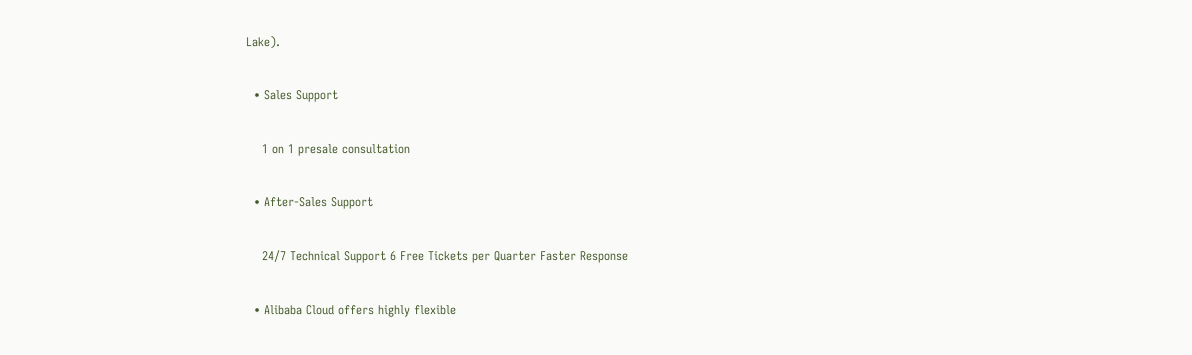Lake).

  • Sales Support

    1 on 1 presale consultation

  • After-Sales Support

    24/7 Technical Support 6 Free Tickets per Quarter Faster Response

  • Alibaba Cloud offers highly flexible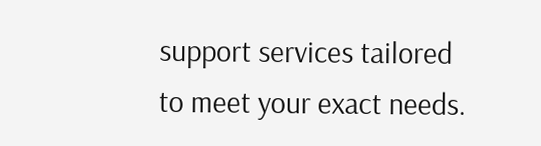support services tailored to meet your exact needs.